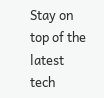Stay on top of the latest tech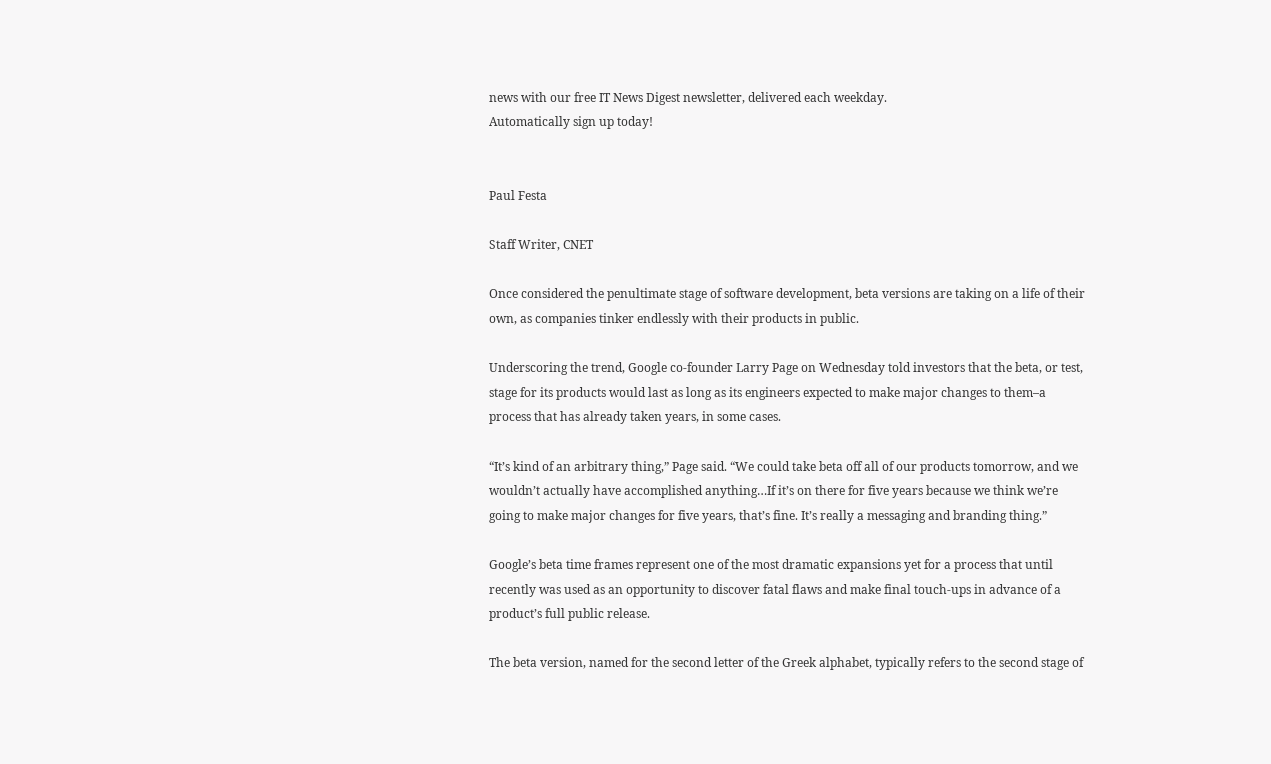news with our free IT News Digest newsletter, delivered each weekday.
Automatically sign up today!


Paul Festa

Staff Writer, CNET

Once considered the penultimate stage of software development, beta versions are taking on a life of their own, as companies tinker endlessly with their products in public.

Underscoring the trend, Google co-founder Larry Page on Wednesday told investors that the beta, or test, stage for its products would last as long as its engineers expected to make major changes to them–a process that has already taken years, in some cases.

“It’s kind of an arbitrary thing,” Page said. “We could take beta off all of our products tomorrow, and we wouldn’t actually have accomplished anything…If it’s on there for five years because we think we’re going to make major changes for five years, that’s fine. It’s really a messaging and branding thing.”

Google’s beta time frames represent one of the most dramatic expansions yet for a process that until recently was used as an opportunity to discover fatal flaws and make final touch-ups in advance of a product’s full public release.

The beta version, named for the second letter of the Greek alphabet, typically refers to the second stage of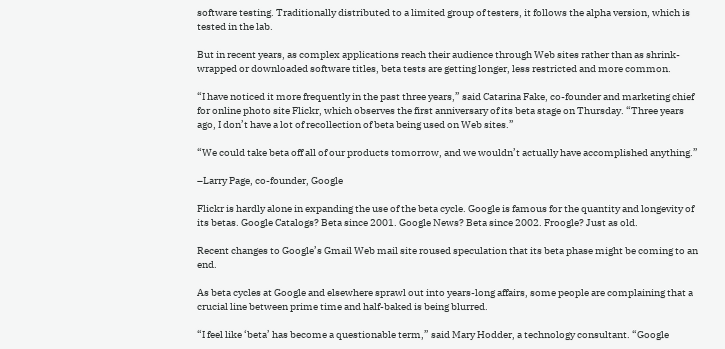software testing. Traditionally distributed to a limited group of testers, it follows the alpha version, which is tested in the lab.

But in recent years, as complex applications reach their audience through Web sites rather than as shrink-wrapped or downloaded software titles, beta tests are getting longer, less restricted and more common.

“I have noticed it more frequently in the past three years,” said Catarina Fake, co-founder and marketing chief for online photo site Flickr, which observes the first anniversary of its beta stage on Thursday. “Three years ago, I don’t have a lot of recollection of beta being used on Web sites.”

“We could take beta off all of our products tomorrow, and we wouldn’t actually have accomplished anything.”

–Larry Page, co-founder, Google

Flickr is hardly alone in expanding the use of the beta cycle. Google is famous for the quantity and longevity of its betas. Google Catalogs? Beta since 2001. Google News? Beta since 2002. Froogle? Just as old.

Recent changes to Google’s Gmail Web mail site roused speculation that its beta phase might be coming to an end.

As beta cycles at Google and elsewhere sprawl out into years-long affairs, some people are complaining that a crucial line between prime time and half-baked is being blurred.

“I feel like ‘beta’ has become a questionable term,” said Mary Hodder, a technology consultant. “Google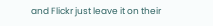and Flickr just leave it on their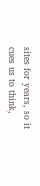sites for years, so it cues us to think,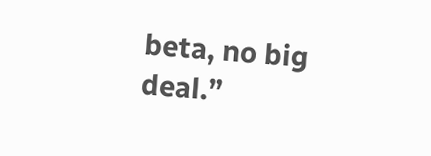beta, no big deal.”